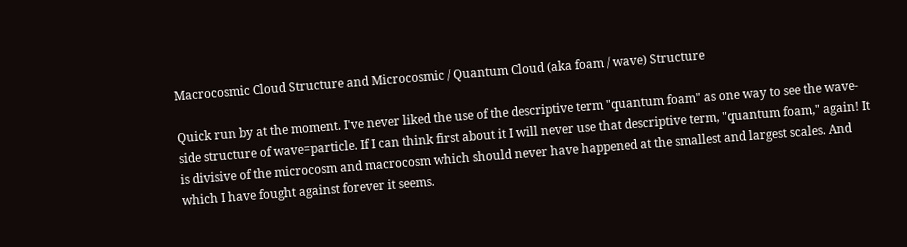Macrocosmic Cloud Structure and Microcosmic / Quantum Cloud (aka foam / wave) Structure

Quick run by at the moment. I've never liked the use of the descriptive term "quantum foam" as one way to see the wave-side structure of wave=particle. If I can think first about it I will never use that descriptive term, "quantum foam," again! It is divisive of the microcosm and macrocosm which should never have happened at the smallest and largest scales. And which I have fought against forever it seems.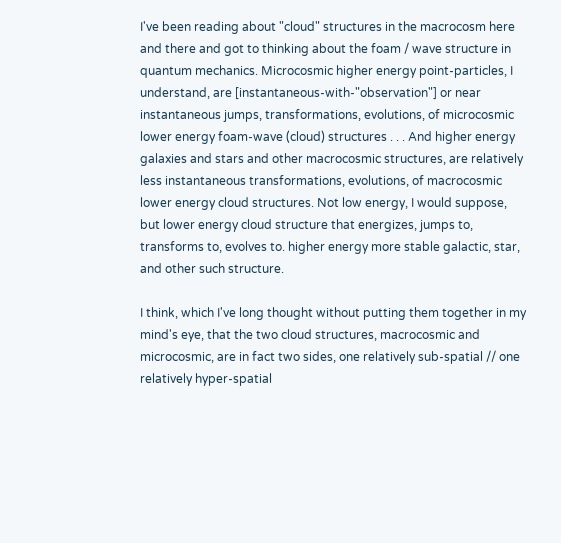I've been reading about "cloud" structures in the macrocosm here and there and got to thinking about the foam / wave structure in quantum mechanics. Microcosmic higher energy point-particles, I understand, are [instantaneous-with-"observation"] or near instantaneous jumps, transformations, evolutions, of microcosmic lower energy foam-wave (cloud) structures . . . And higher energy galaxies and stars and other macrocosmic structures, are relatively less instantaneous transformations, evolutions, of macrocosmic lower energy cloud structures. Not low energy, I would suppose, but lower energy cloud structure that energizes, jumps to, transforms to, evolves to. higher energy more stable galactic, star, and other such structure.

I think, which I've long thought without putting them together in my mind's eye, that the two cloud structures, macrocosmic and microcosmic, are in fact two sides, one relatively sub-spatial // one relatively hyper-spatial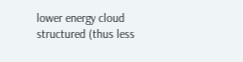lower energy cloud structured (thus less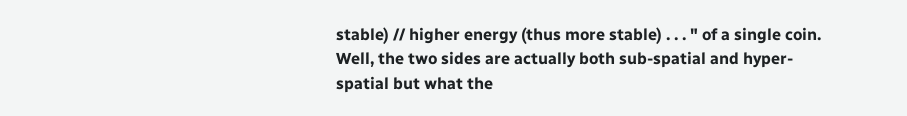stable) // higher energy (thus more stable) . . . " of a single coin. Well, the two sides are actually both sub-spatial and hyper-spatial but what the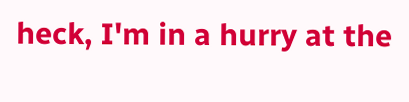heck, I'm in a hurry at the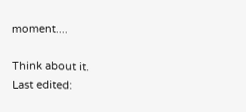moment....

Think about it.
Last edited: